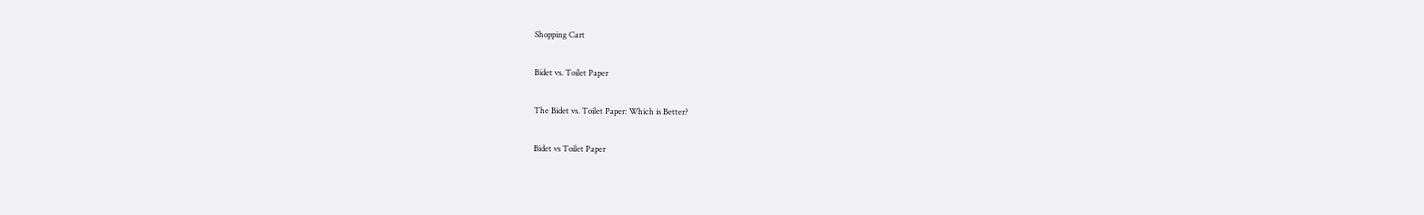Shopping Cart

Bidet vs. Toilet Paper

The Bidet vs. Toilet Paper: Which is Better?

Bidet vs Toilet Paper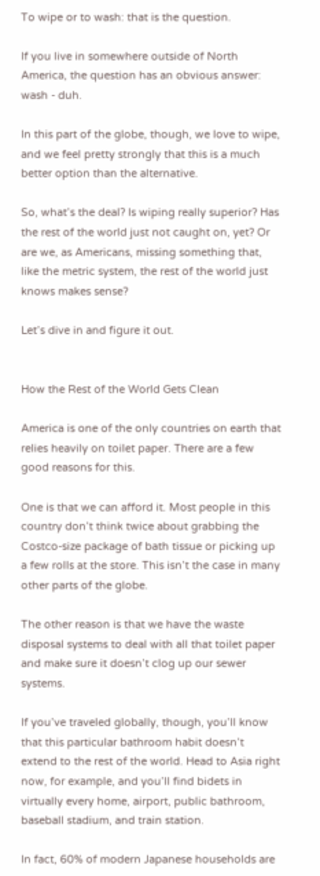To wipe or to wash: that is the question.

If you live in somewhere outside of North America, the question has an obvious answer: wash - duh.

In this part of the globe, though, we love to wipe, and we feel pretty strongly that this is a much better option than the alternative.

So, what’s the deal? Is wiping really superior? Has the rest of the world just not caught on, yet? Or are we, as Americans, missing something that, like the metric system, the rest of the world just knows makes sense?

Let’s dive in and figure it out.


How the Rest of the World Gets Clean

America is one of the only countries on earth that relies heavily on toilet paper. There are a few good reasons for this.

One is that we can afford it. Most people in this country don’t think twice about grabbing the Costco-size package of bath tissue or picking up a few rolls at the store. This isn’t the case in many other parts of the globe.

The other reason is that we have the waste disposal systems to deal with all that toilet paper and make sure it doesn’t clog up our sewer systems.

If you’ve traveled globally, though, you’ll know that this particular bathroom habit doesn’t extend to the rest of the world. Head to Asia right now, for example, and you’ll find bidets in virtually every home, airport, public bathroom, baseball stadium, and train station.

In fact, 60% of modern Japanese households are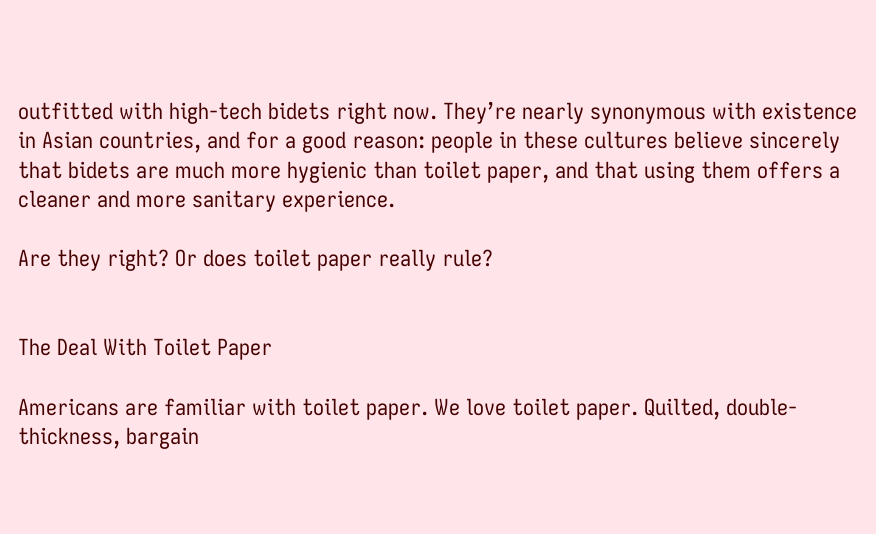outfitted with high-tech bidets right now. They’re nearly synonymous with existence in Asian countries, and for a good reason: people in these cultures believe sincerely that bidets are much more hygienic than toilet paper, and that using them offers a cleaner and more sanitary experience.

Are they right? Or does toilet paper really rule?


The Deal With Toilet Paper

Americans are familiar with toilet paper. We love toilet paper. Quilted, double-thickness, bargain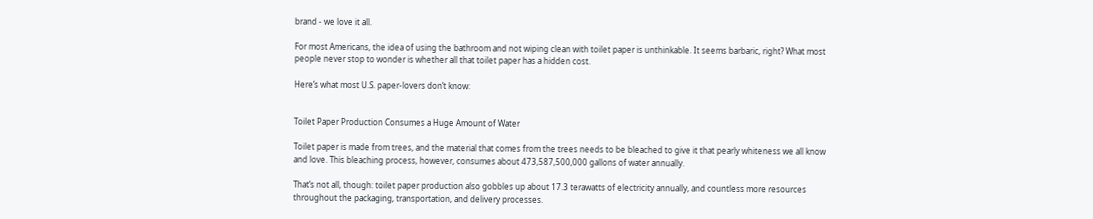brand - we love it all.

For most Americans, the idea of using the bathroom and not wiping clean with toilet paper is unthinkable. It seems barbaric, right? What most people never stop to wonder is whether all that toilet paper has a hidden cost.

Here’s what most U.S. paper-lovers don’t know:


Toilet Paper Production Consumes a Huge Amount of Water

Toilet paper is made from trees, and the material that comes from the trees needs to be bleached to give it that pearly whiteness we all know and love. This bleaching process, however, consumes about 473,587,500,000 gallons of water annually.

That’s not all, though: toilet paper production also gobbles up about 17.3 terawatts of electricity annually, and countless more resources throughout the packaging, transportation, and delivery processes.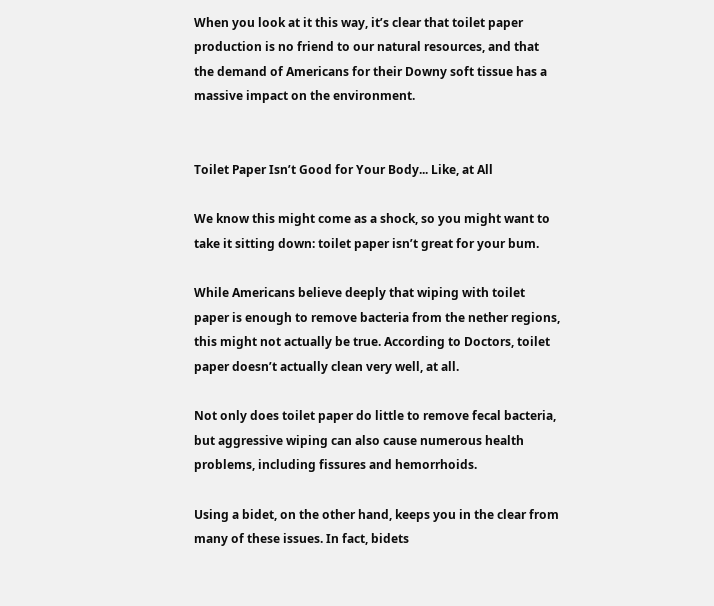When you look at it this way, it’s clear that toilet paper production is no friend to our natural resources, and that the demand of Americans for their Downy soft tissue has a massive impact on the environment.


Toilet Paper Isn’t Good for Your Body... Like, at All

We know this might come as a shock, so you might want to take it sitting down: toilet paper isn’t great for your bum.

While Americans believe deeply that wiping with toilet paper is enough to remove bacteria from the nether regions, this might not actually be true. According to Doctors, toilet paper doesn’t actually clean very well, at all.

Not only does toilet paper do little to remove fecal bacteria, but aggressive wiping can also cause numerous health problems, including fissures and hemorrhoids.

Using a bidet, on the other hand, keeps you in the clear from many of these issues. In fact, bidets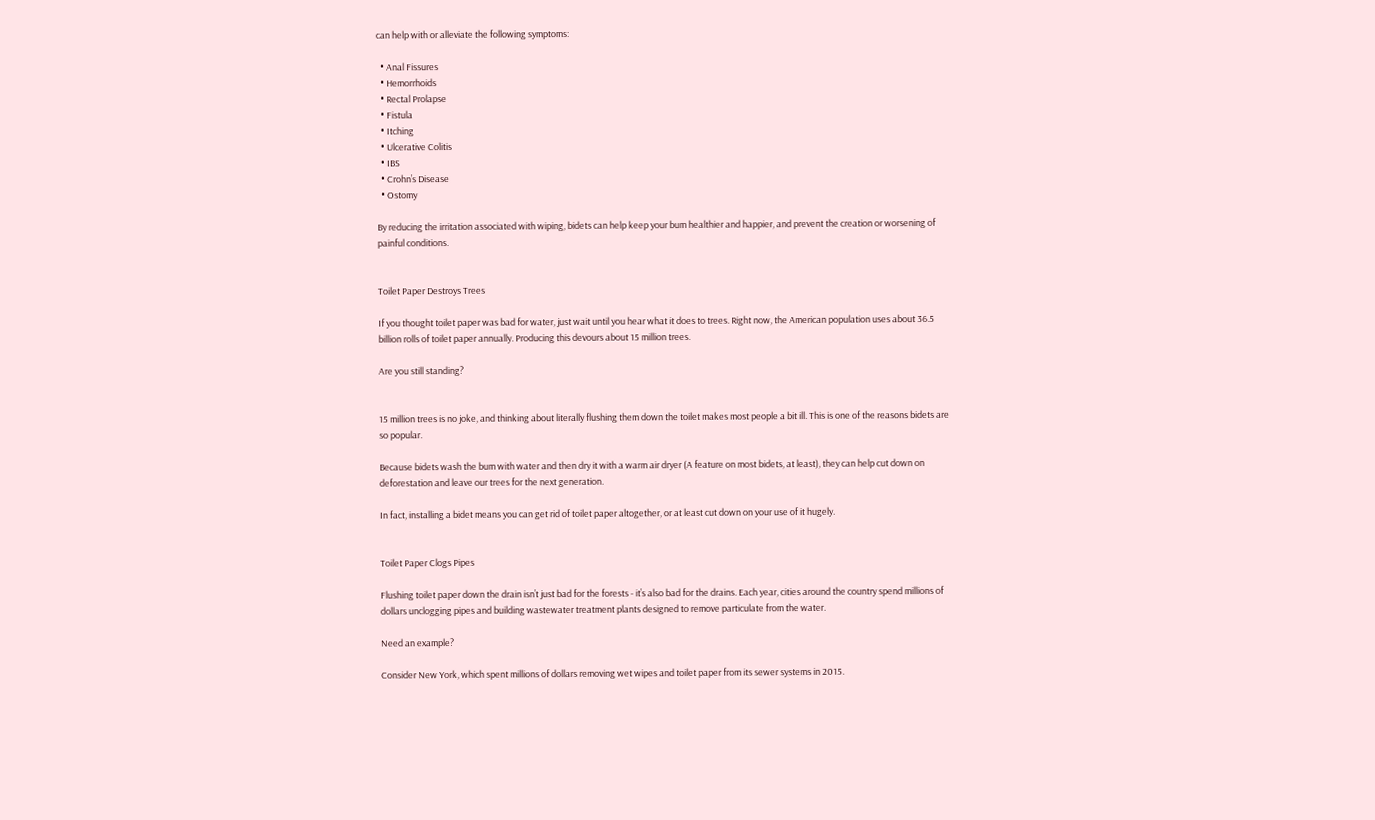can help with or alleviate the following symptoms:

  • Anal Fissures
  • Hemorrhoids
  • Rectal Prolapse
  • Fistula
  • Itching
  • Ulcerative Colitis
  • IBS
  • Crohn’s Disease
  • Ostomy

By reducing the irritation associated with wiping, bidets can help keep your bum healthier and happier, and prevent the creation or worsening of painful conditions.


Toilet Paper Destroys Trees

If you thought toilet paper was bad for water, just wait until you hear what it does to trees. Right now, the American population uses about 36.5 billion rolls of toilet paper annually. Producing this devours about 15 million trees.

Are you still standing?


15 million trees is no joke, and thinking about literally flushing them down the toilet makes most people a bit ill. This is one of the reasons bidets are so popular.

Because bidets wash the bum with water and then dry it with a warm air dryer (A feature on most bidets, at least), they can help cut down on deforestation and leave our trees for the next generation.

In fact, installing a bidet means you can get rid of toilet paper altogether, or at least cut down on your use of it hugely.


Toilet Paper Clogs Pipes

Flushing toilet paper down the drain isn’t just bad for the forests - it’s also bad for the drains. Each year, cities around the country spend millions of dollars unclogging pipes and building wastewater treatment plants designed to remove particulate from the water.

Need an example?

Consider New York, which spent millions of dollars removing wet wipes and toilet paper from its sewer systems in 2015.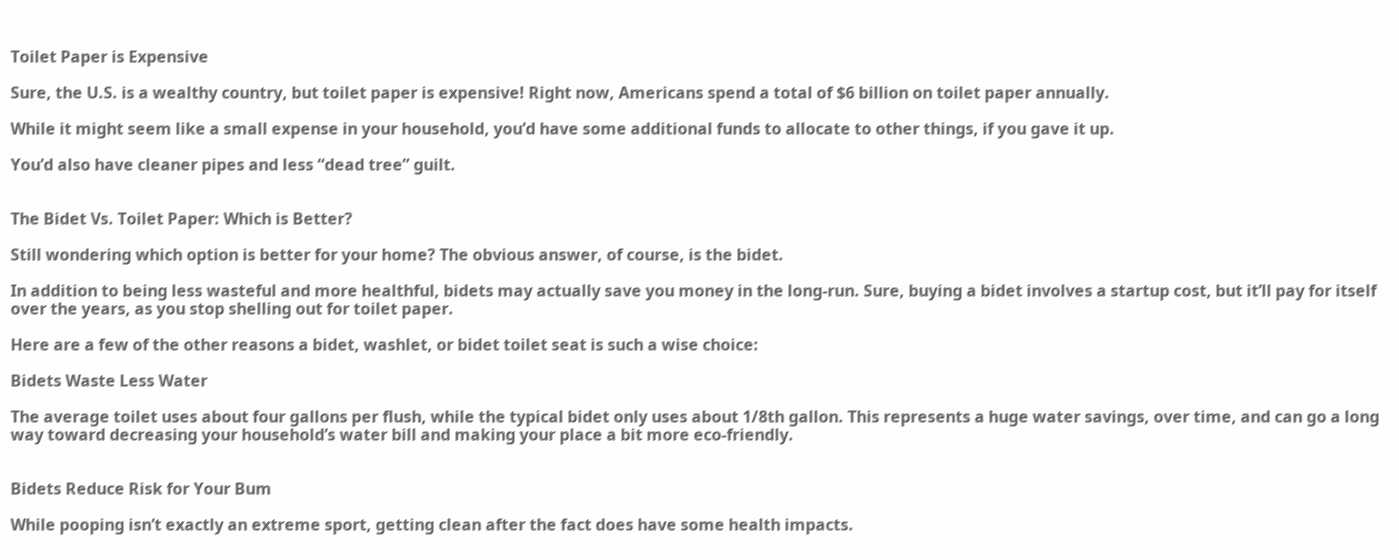Toilet Paper is Expensive

Sure, the U.S. is a wealthy country, but toilet paper is expensive! Right now, Americans spend a total of $6 billion on toilet paper annually.

While it might seem like a small expense in your household, you’d have some additional funds to allocate to other things, if you gave it up.

You’d also have cleaner pipes and less “dead tree” guilt.


The Bidet Vs. Toilet Paper: Which is Better?

Still wondering which option is better for your home? The obvious answer, of course, is the bidet.

In addition to being less wasteful and more healthful, bidets may actually save you money in the long-run. Sure, buying a bidet involves a startup cost, but it’ll pay for itself over the years, as you stop shelling out for toilet paper.

Here are a few of the other reasons a bidet, washlet, or bidet toilet seat is such a wise choice:

Bidets Waste Less Water

The average toilet uses about four gallons per flush, while the typical bidet only uses about 1/8th gallon. This represents a huge water savings, over time, and can go a long way toward decreasing your household’s water bill and making your place a bit more eco-friendly.


Bidets Reduce Risk for Your Bum

While pooping isn’t exactly an extreme sport, getting clean after the fact does have some health impacts.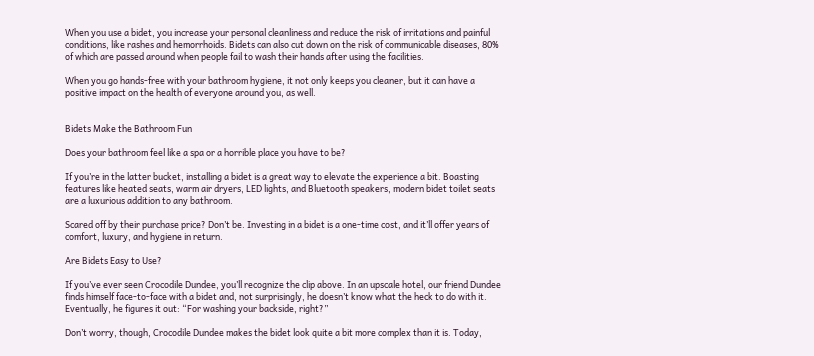When you use a bidet, you increase your personal cleanliness and reduce the risk of irritations and painful conditions, like rashes and hemorrhoids. Bidets can also cut down on the risk of communicable diseases, 80% of which are passed around when people fail to wash their hands after using the facilities.

When you go hands-free with your bathroom hygiene, it not only keeps you cleaner, but it can have a positive impact on the health of everyone around you, as well.


Bidets Make the Bathroom Fun

Does your bathroom feel like a spa or a horrible place you have to be?

If you’re in the latter bucket, installing a bidet is a great way to elevate the experience a bit. Boasting features like heated seats, warm air dryers, LED lights, and Bluetooth speakers, modern bidet toilet seats are a luxurious addition to any bathroom.

Scared off by their purchase price? Don’t be. Investing in a bidet is a one-time cost, and it’ll offer years of comfort, luxury, and hygiene in return.

Are Bidets Easy to Use?

If you’ve ever seen Crocodile Dundee, you’ll recognize the clip above. In an upscale hotel, our friend Dundee finds himself face-to-face with a bidet and, not surprisingly, he doesn’t know what the heck to do with it. Eventually, he figures it out: “For washing your backside, right?”

Don’t worry, though, Crocodile Dundee makes the bidet look quite a bit more complex than it is. Today,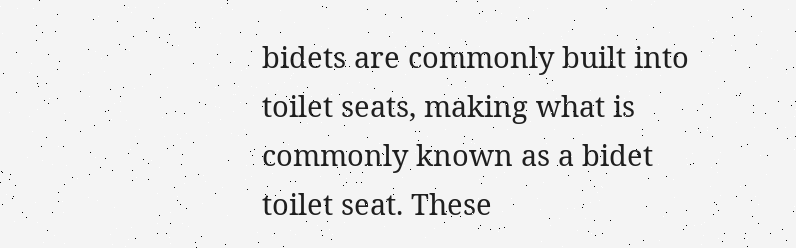bidets are commonly built into toilet seats, making what is commonly known as a bidet toilet seat. These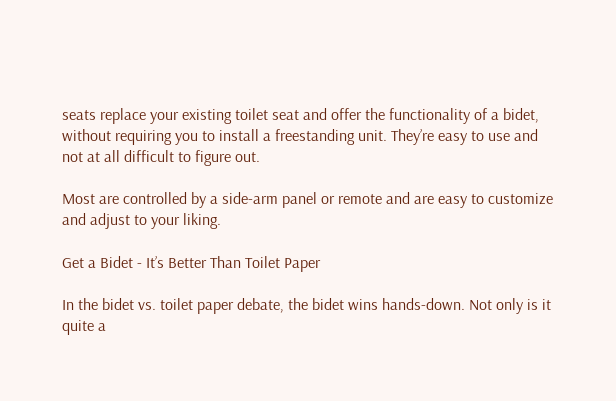seats replace your existing toilet seat and offer the functionality of a bidet, without requiring you to install a freestanding unit. They’re easy to use and not at all difficult to figure out.

Most are controlled by a side-arm panel or remote and are easy to customize and adjust to your liking.

Get a Bidet - It’s Better Than Toilet Paper

In the bidet vs. toilet paper debate, the bidet wins hands-down. Not only is it quite a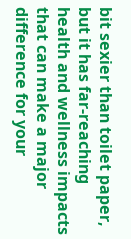bit sexier than toilet paper, but it has far-reaching health and wellness impacts that can make a major difference for your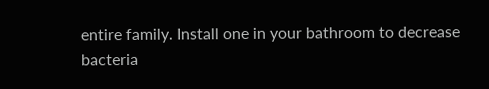entire family. Install one in your bathroom to decrease bacteria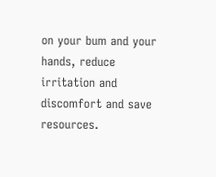on your bum and your hands, reduce irritation and discomfort and save resources.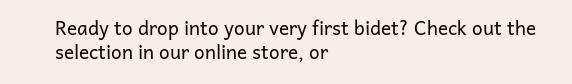Ready to drop into your very first bidet? Check out the selection in our online store, or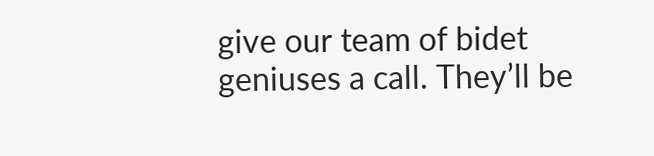give our team of bidet geniuses a call. They’ll be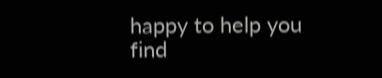happy to help you find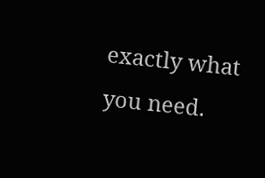exactly what you need.